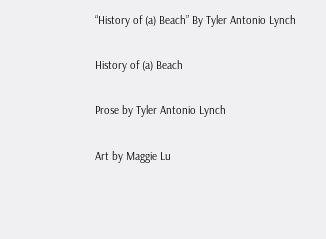“History of (a) Beach” By Tyler Antonio Lynch

History of (a) Beach

Prose by Tyler Antonio Lynch

Art by Maggie Lu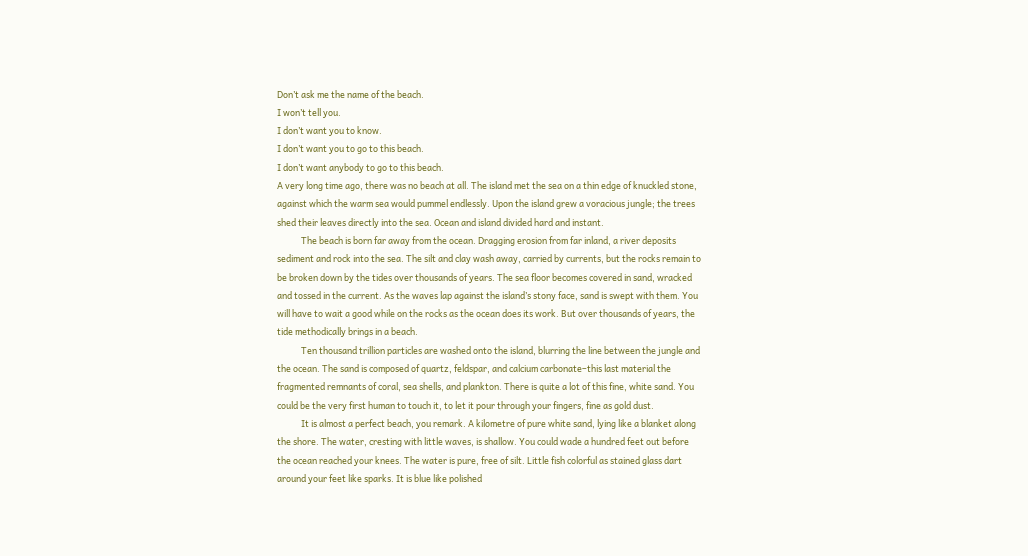Don’t ask me the name of the beach.
I won’t tell you.
I don’t want you to know.
I don’t want you to go to this beach.
I don’t want anybody to go to this beach.
A very long time ago, there was no beach at all. The island met the sea on a thin edge of knuckled stone, against which the warm sea would pummel endlessly. Upon the island grew a voracious jungle; the trees shed their leaves directly into the sea. Ocean and island divided hard and instant.
            The beach is born far away from the ocean. Dragging erosion from far inland, a river deposits sediment and rock into the sea. The silt and clay wash away, carried by currents, but the rocks remain to be broken down by the tides over thousands of years. The sea floor becomes covered in sand, wracked and tossed in the current. As the waves lap against the island’s stony face, sand is swept with them. You will have to wait a good while on the rocks as the ocean does its work. But over thousands of years, the tide methodically brings in a beach.
            Ten thousand trillion particles are washed onto the island, blurring the line between the jungle and the ocean. The sand is composed of quartz, feldspar, and calcium carbonate–this last material the fragmented remnants of coral, sea shells, and plankton. There is quite a lot of this fine, white sand. You could be the very first human to touch it, to let it pour through your fingers, fine as gold dust.
            It is almost a perfect beach, you remark. A kilometre of pure white sand, lying like a blanket along the shore. The water, cresting with little waves, is shallow. You could wade a hundred feet out before the ocean reached your knees. The water is pure, free of silt. Little fish colorful as stained glass dart around your feet like sparks. It is blue like polished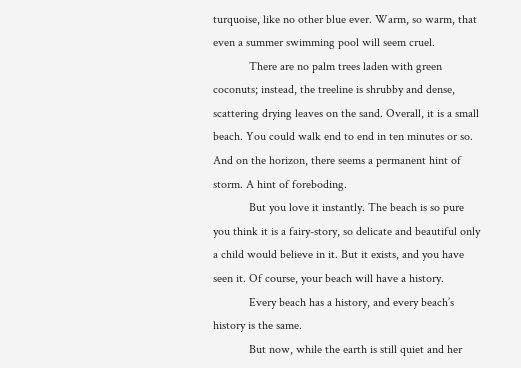turquoise, like no other blue ever. Warm, so warm, that even a summer swimming pool will seem cruel.
            There are no palm trees laden with green coconuts; instead, the treeline is shrubby and dense, scattering drying leaves on the sand. Overall, it is a small beach. You could walk end to end in ten minutes or so. And on the horizon, there seems a permanent hint of storm. A hint of foreboding.
            But you love it instantly. The beach is so pure you think it is a fairy-story, so delicate and beautiful only a child would believe in it. But it exists, and you have seen it. Of course, your beach will have a history.
            Every beach has a history, and every beach’s history is the same.
            But now, while the earth is still quiet and her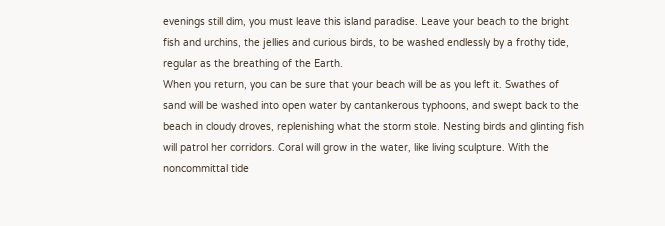evenings still dim, you must leave this island paradise. Leave your beach to the bright fish and urchins, the jellies and curious birds, to be washed endlessly by a frothy tide, regular as the breathing of the Earth.
When you return, you can be sure that your beach will be as you left it. Swathes of sand will be washed into open water by cantankerous typhoons, and swept back to the beach in cloudy droves, replenishing what the storm stole. Nesting birds and glinting fish will patrol her corridors. Coral will grow in the water, like living sculpture. With the noncommittal tide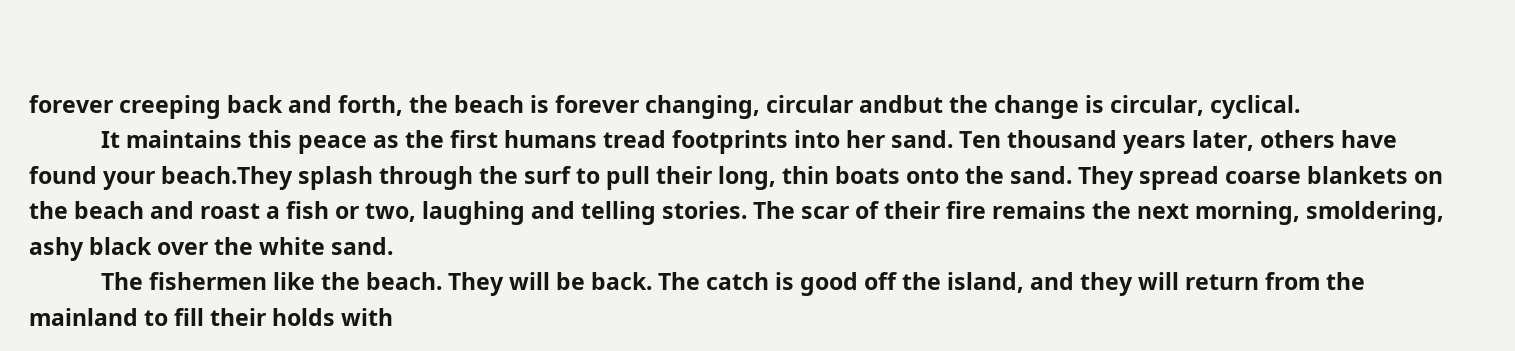forever creeping back and forth, the beach is forever changing, circular andbut the change is circular, cyclical.
            It maintains this peace as the first humans tread footprints into her sand. Ten thousand years later, others have found your beach.They splash through the surf to pull their long, thin boats onto the sand. They spread coarse blankets on the beach and roast a fish or two, laughing and telling stories. The scar of their fire remains the next morning, smoldering, ashy black over the white sand.
            The fishermen like the beach. They will be back. The catch is good off the island, and they will return from the mainland to fill their holds with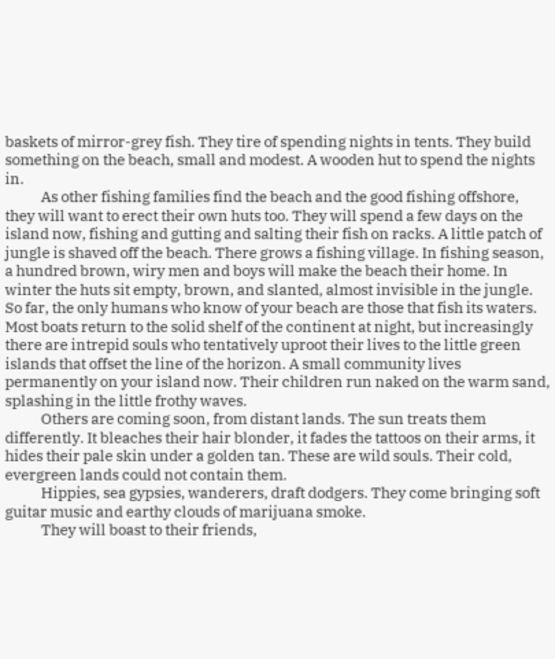baskets of mirror-grey fish. They tire of spending nights in tents. They build something on the beach, small and modest. A wooden hut to spend the nights in.
            As other fishing families find the beach and the good fishing offshore, they will want to erect their own huts too. They will spend a few days on the island now, fishing and gutting and salting their fish on racks. A little patch of jungle is shaved off the beach. There grows a fishing village. In fishing season, a hundred brown, wiry men and boys will make the beach their home. In winter the huts sit empty, brown, and slanted, almost invisible in the jungle.
So far, the only humans who know of your beach are those that fish its waters. Most boats return to the solid shelf of the continent at night, but increasingly there are intrepid souls who tentatively uproot their lives to the little green islands that offset the line of the horizon. A small community lives permanently on your island now. Their children run naked on the warm sand, splashing in the little frothy waves.
            Others are coming soon, from distant lands. The sun treats them differently. It bleaches their hair blonder, it fades the tattoos on their arms, it hides their pale skin under a golden tan. These are wild souls. Their cold, evergreen lands could not contain them.
            Hippies, sea gypsies, wanderers, draft dodgers. They come bringing soft guitar music and earthy clouds of marijuana smoke.
            They will boast to their friends,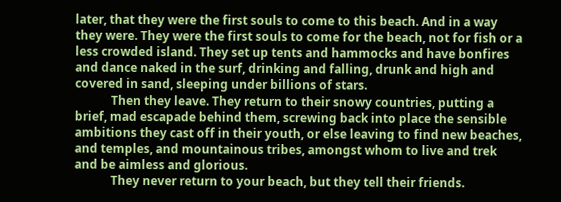later, that they were the first souls to come to this beach. And in a way they were. They were the first souls to come for the beach, not for fish or a less crowded island. They set up tents and hammocks and have bonfires and dance naked in the surf, drinking and falling, drunk and high and covered in sand, sleeping under billions of stars.
            Then they leave. They return to their snowy countries, putting a brief, mad escapade behind them, screwing back into place the sensible ambitions they cast off in their youth, or else leaving to find new beaches, and temples, and mountainous tribes, amongst whom to live and trek and be aimless and glorious.
            They never return to your beach, but they tell their friends.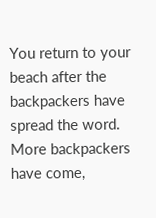You return to your beach after the backpackers have spread the word. More backpackers have come,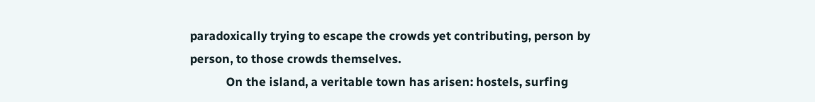paradoxically trying to escape the crowds yet contributing, person by person, to those crowds themselves.
            On the island, a veritable town has arisen: hostels, surfing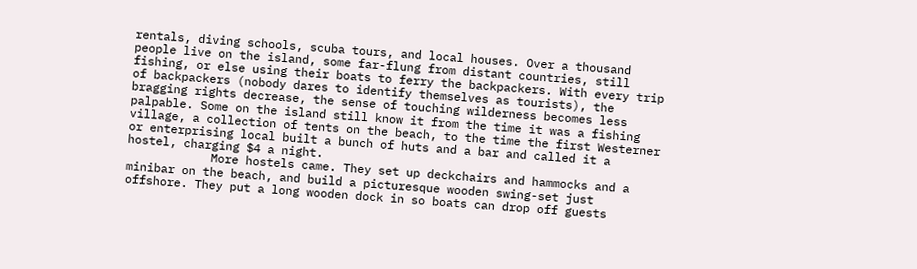rentals, diving schools, scuba tours, and local houses. Over a thousand people live on the island, some far-flung from distant countries, still fishing, or else using their boats to ferry the backpackers. With every trip of backpackers (nobody dares to identify themselves as tourists), the bragging rights decrease, the sense of touching wilderness becomes less palpable. Some on the island still know it from the time it was a fishing village, a collection of tents on the beach, to the time the first Westerner or enterprising local built a bunch of huts and a bar and called it a hostel, charging $4 a night.
            More hostels came. They set up deckchairs and hammocks and a minibar on the beach, and build a picturesque wooden swing-set just offshore. They put a long wooden dock in so boats can drop off guests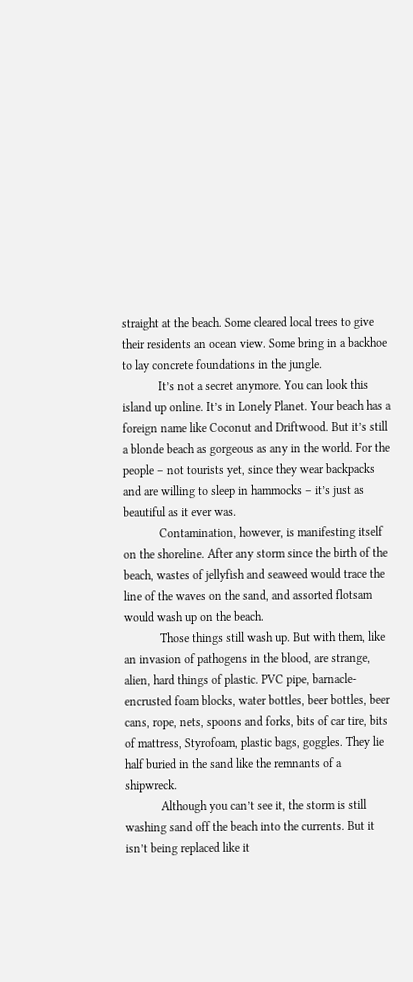straight at the beach. Some cleared local trees to give their residents an ocean view. Some bring in a backhoe to lay concrete foundations in the jungle.
            It’s not a secret anymore. You can look this island up online. It’s in Lonely Planet. Your beach has a foreign name like Coconut and Driftwood. But it’s still a blonde beach as gorgeous as any in the world. For the people – not tourists yet, since they wear backpacks and are willing to sleep in hammocks – it’s just as beautiful as it ever was.
            Contamination, however, is manifesting itself on the shoreline. After any storm since the birth of the beach, wastes of jellyfish and seaweed would trace the line of the waves on the sand, and assorted flotsam would wash up on the beach.
            Those things still wash up. But with them, like an invasion of pathogens in the blood, are strange, alien, hard things of plastic. PVC pipe, barnacle-encrusted foam blocks, water bottles, beer bottles, beer cans, rope, nets, spoons and forks, bits of car tire, bits of mattress, Styrofoam, plastic bags, goggles. They lie half buried in the sand like the remnants of a shipwreck.
            Although you can’t see it, the storm is still washing sand off the beach into the currents. But it isn’t being replaced like it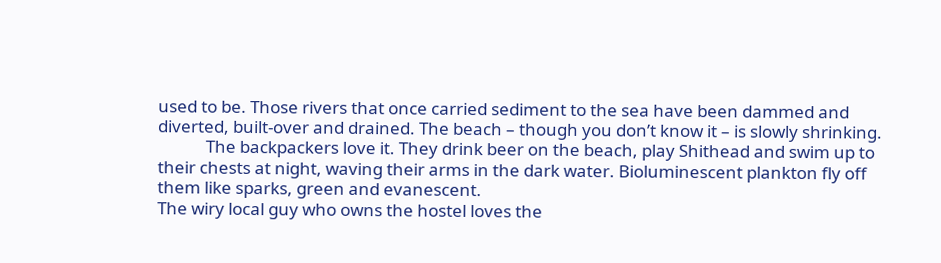used to be. Those rivers that once carried sediment to the sea have been dammed and diverted, built-over and drained. The beach – though you don’t know it – is slowly shrinking.
            The backpackers love it. They drink beer on the beach, play Shithead and swim up to their chests at night, waving their arms in the dark water. Bioluminescent plankton fly off them like sparks, green and evanescent.
The wiry local guy who owns the hostel loves the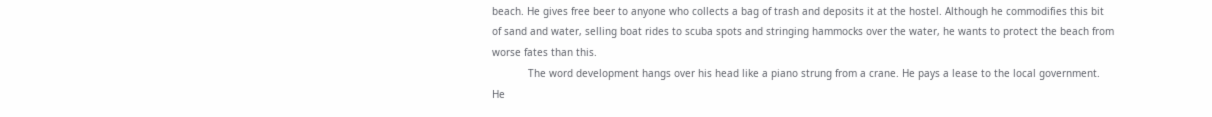beach. He gives free beer to anyone who collects a bag of trash and deposits it at the hostel. Although he commodifies this bit of sand and water, selling boat rides to scuba spots and stringing hammocks over the water, he wants to protect the beach from worse fates than this.
            The word development hangs over his head like a piano strung from a crane. He pays a lease to the local government. He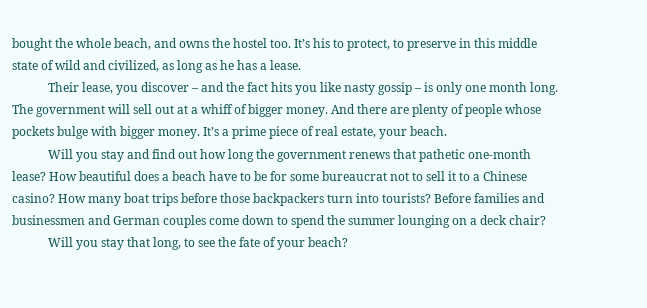bought the whole beach, and owns the hostel too. It’s his to protect, to preserve in this middle state of wild and civilized, as long as he has a lease.
            Their lease, you discover – and the fact hits you like nasty gossip – is only one month long. The government will sell out at a whiff of bigger money. And there are plenty of people whose pockets bulge with bigger money. It’s a prime piece of real estate, your beach.
            Will you stay and find out how long the government renews that pathetic one-month lease? How beautiful does a beach have to be for some bureaucrat not to sell it to a Chinese casino? How many boat trips before those backpackers turn into tourists? Before families and businessmen and German couples come down to spend the summer lounging on a deck chair?
            Will you stay that long, to see the fate of your beach?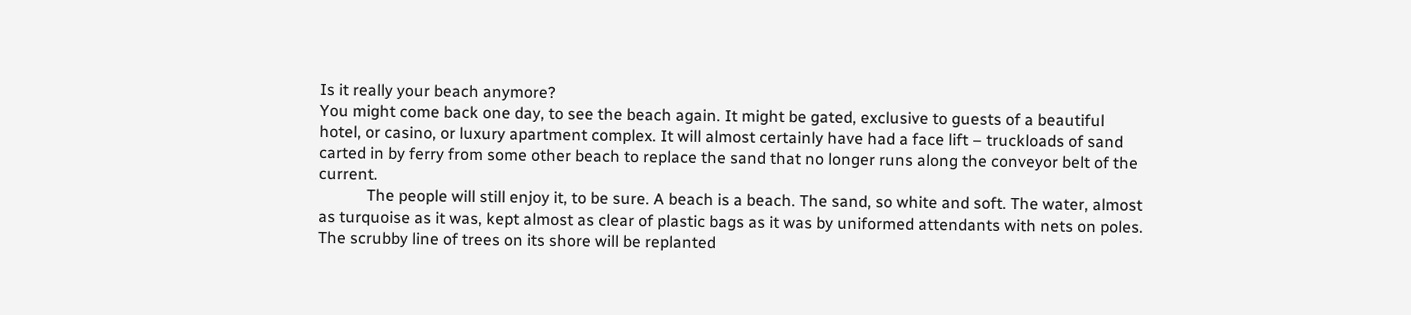Is it really your beach anymore?
You might come back one day, to see the beach again. It might be gated, exclusive to guests of a beautiful hotel, or casino, or luxury apartment complex. It will almost certainly have had a face lift – truckloads of sand carted in by ferry from some other beach to replace the sand that no longer runs along the conveyor belt of the current.
            The people will still enjoy it, to be sure. A beach is a beach. The sand, so white and soft. The water, almost as turquoise as it was, kept almost as clear of plastic bags as it was by uniformed attendants with nets on poles. The scrubby line of trees on its shore will be replanted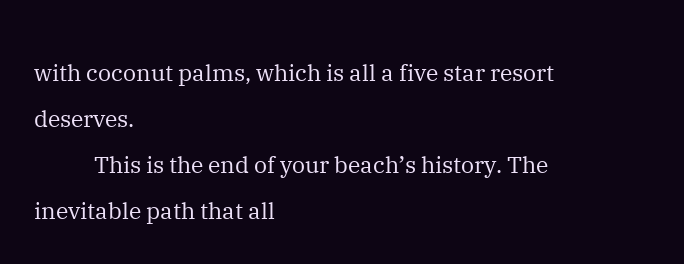with coconut palms, which is all a five star resort deserves.
            This is the end of your beach’s history. The inevitable path that all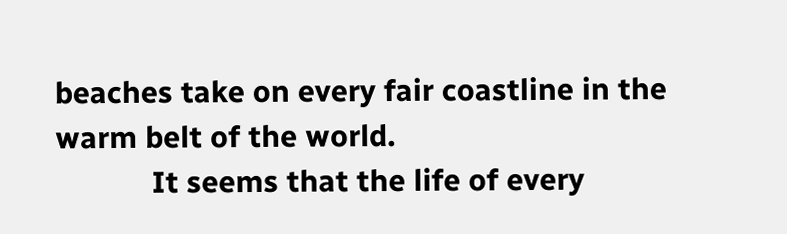beaches take on every fair coastline in the warm belt of the world.
            It seems that the life of every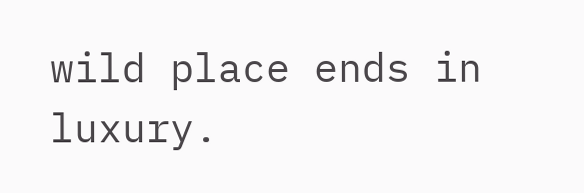wild place ends in luxury.